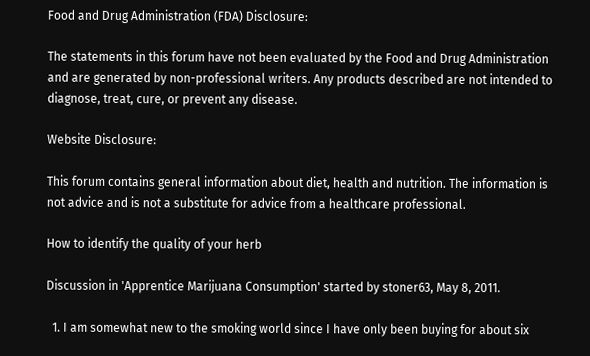Food and Drug Administration (FDA) Disclosure:

The statements in this forum have not been evaluated by the Food and Drug Administration and are generated by non-professional writers. Any products described are not intended to diagnose, treat, cure, or prevent any disease.

Website Disclosure:

This forum contains general information about diet, health and nutrition. The information is not advice and is not a substitute for advice from a healthcare professional.

How to identify the quality of your herb

Discussion in 'Apprentice Marijuana Consumption' started by stoner63, May 8, 2011.

  1. I am somewhat new to the smoking world since I have only been buying for about six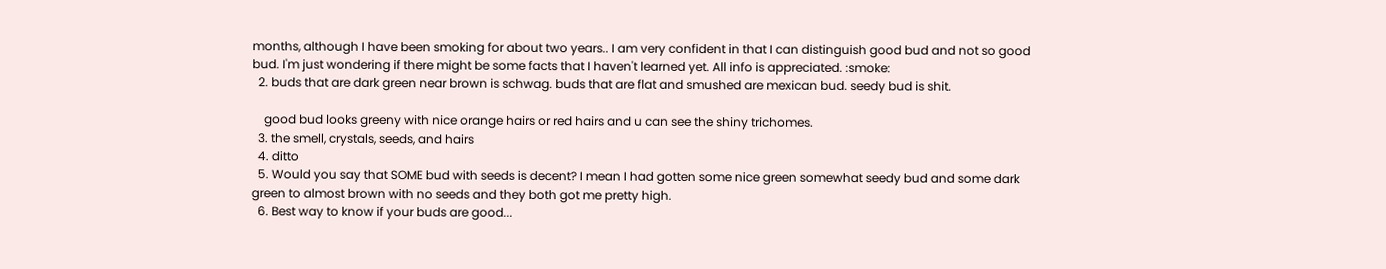months, although I have been smoking for about two years.. I am very confident in that I can distinguish good bud and not so good bud. I'm just wondering if there might be some facts that I haven't learned yet. All info is appreciated. :smoke:
  2. buds that are dark green near brown is schwag. buds that are flat and smushed are mexican bud. seedy bud is shit.

    good bud looks greeny with nice orange hairs or red hairs and u can see the shiny trichomes.
  3. the smell, crystals, seeds, and hairs
  4. ditto
  5. Would you say that SOME bud with seeds is decent? I mean I had gotten some nice green somewhat seedy bud and some dark green to almost brown with no seeds and they both got me pretty high.
  6. Best way to know if your buds are good...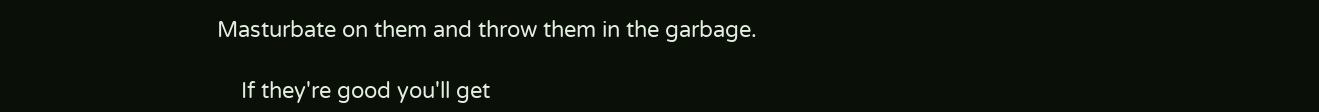Masturbate on them and throw them in the garbage.

    If they're good you'll get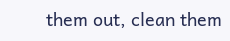them out, clean them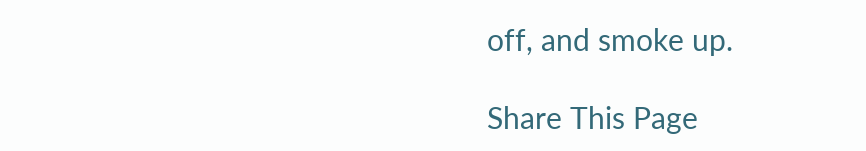off, and smoke up.

Share This Page